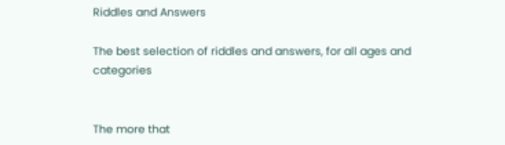Riddles and Answers

The best selection of riddles and answers, for all ages and categories


The more that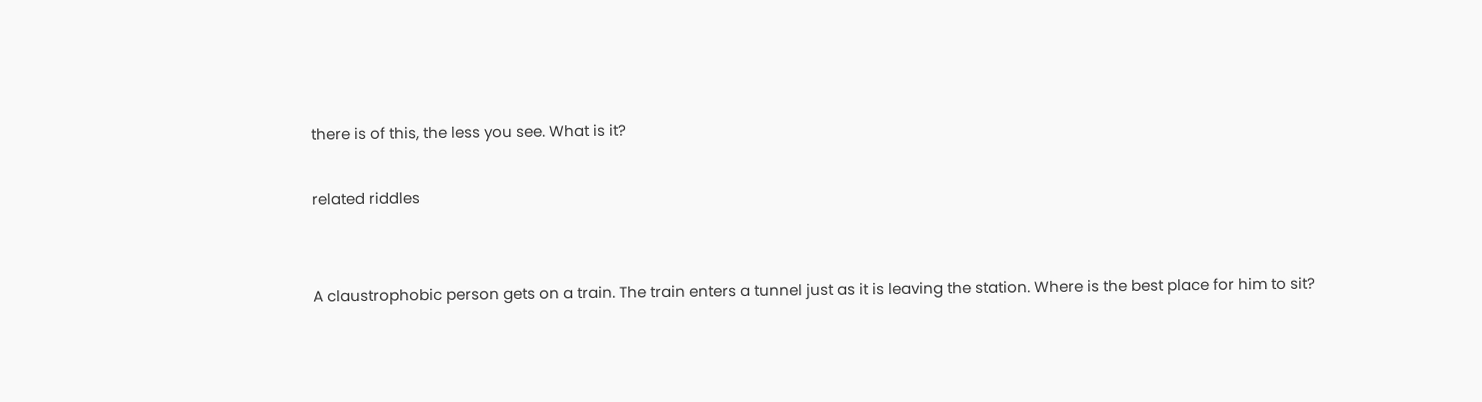there is of this, the less you see. What is it?

related riddles


A claustrophobic person gets on a train. The train enters a tunnel just as it is leaving the station. Where is the best place for him to sit?